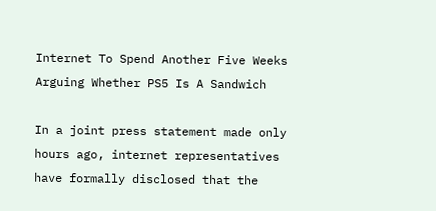Internet To Spend Another Five Weeks Arguing Whether PS5 Is A Sandwich

In a joint press statement made only hours ago, internet representatives have formally disclosed that the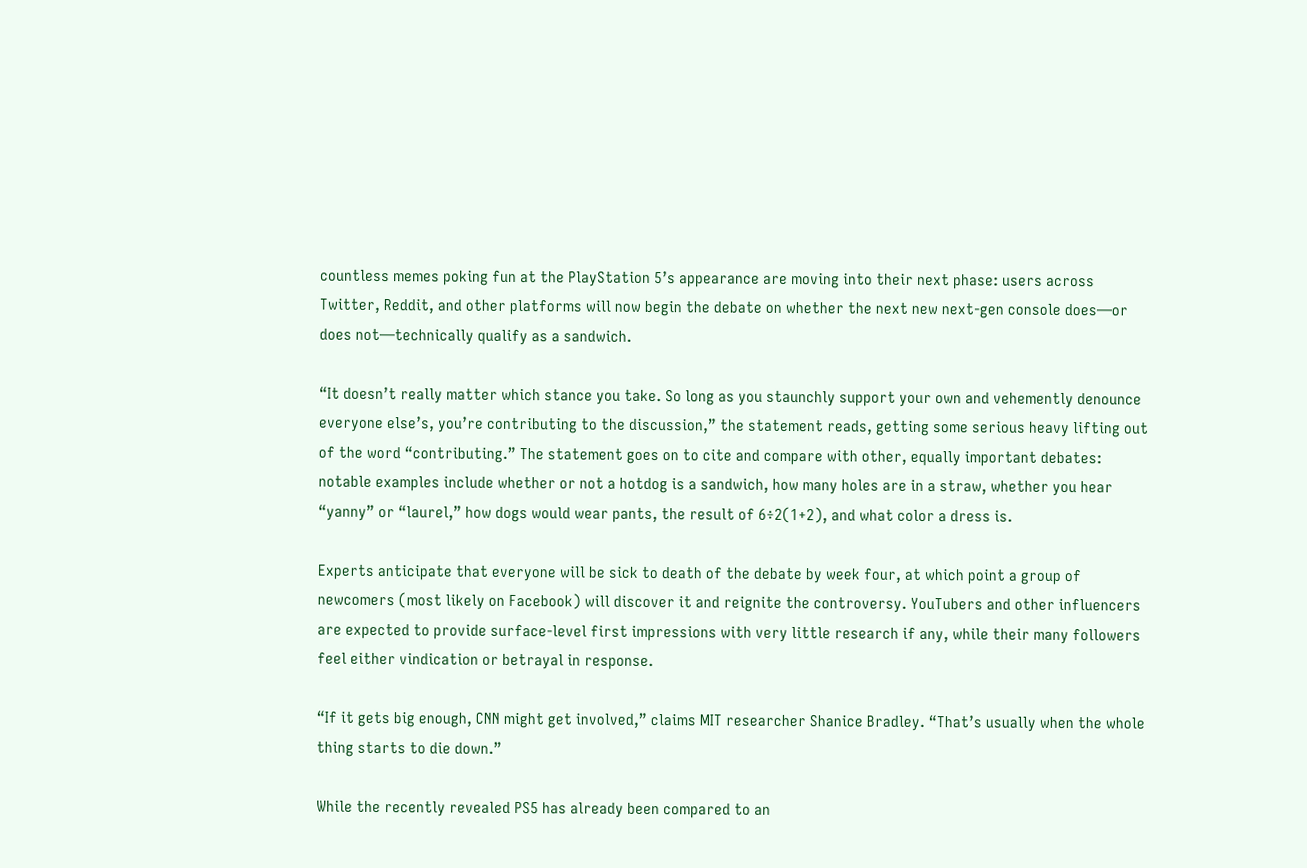countless memes poking fun at the PlayStation 5’s appearance are moving into their next phase: users across Twitter, Reddit, and other platforms will now begin the debate on whether the next new next-gen console does—or does not—technically qualify as a sandwich.

“It doesn’t really matter which stance you take. So long as you staunchly support your own and vehemently denounce everyone else’s, you’re contributing to the discussion,” the statement reads, getting some serious heavy lifting out of the word “contributing.” The statement goes on to cite and compare with other, equally important debates: notable examples include whether or not a hotdog is a sandwich, how many holes are in a straw, whether you hear “yanny” or “laurel,” how dogs would wear pants, the result of 6÷2(1+2), and what color a dress is.

Experts anticipate that everyone will be sick to death of the debate by week four, at which point a group of newcomers (most likely on Facebook) will discover it and reignite the controversy. YouTubers and other influencers are expected to provide surface-level first impressions with very little research if any, while their many followers feel either vindication or betrayal in response.

“If it gets big enough, CNN might get involved,” claims MIT researcher Shanice Bradley. “That’s usually when the whole thing starts to die down.”

While the recently revealed PS5 has already been compared to an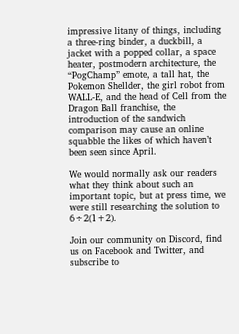impressive litany of things, including a three-ring binder, a duckbill, a jacket with a popped collar, a space heater, postmodern architecture, the “PogChamp” emote, a tall hat, the Pokemon Shellder, the girl robot from WALL-E, and the head of Cell from the Dragon Ball franchise, the introduction of the sandwich comparison may cause an online squabble the likes of which haven’t been seen since April.

We would normally ask our readers what they think about such an important topic, but at press time, we were still researching the solution to 6÷2(1+2).

Join our community on Discord, find us on Facebook and Twitter, and subscribe to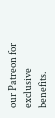our Patreon for exclusive benefits.